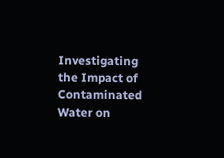Investigating the Impact of Contaminated Water on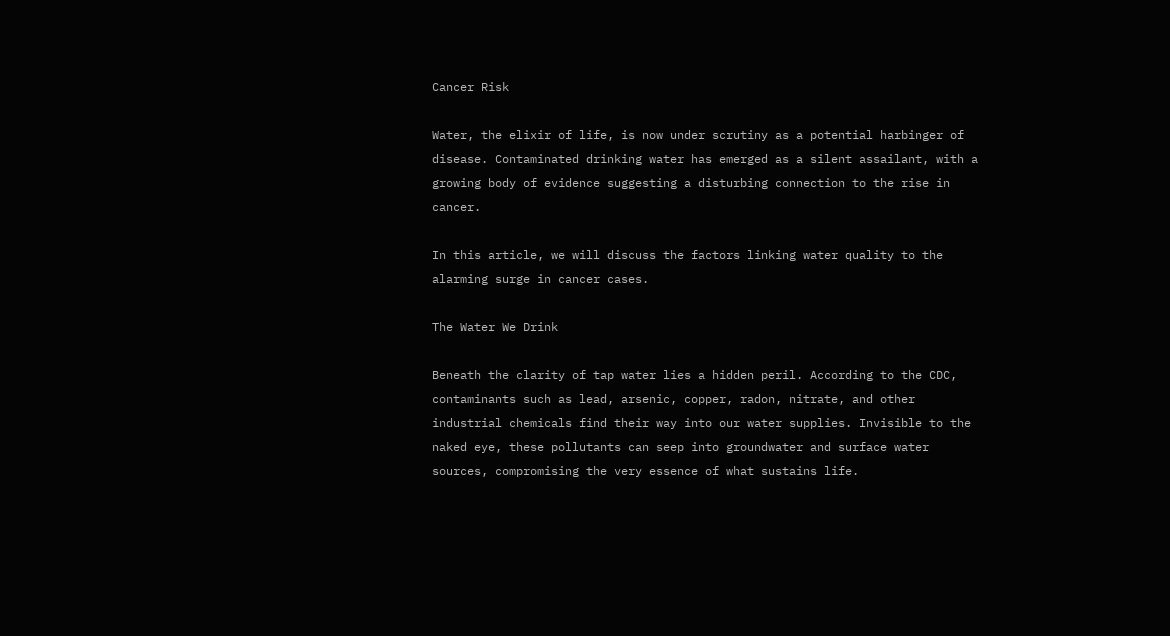Cancer Risk

Water, the elixir of life, is now under scrutiny as a potential harbinger of disease. Contaminated drinking water has emerged as a silent assailant, with a growing body of evidence suggesting a disturbing connection to the rise in cancer.

In this article, we will discuss the factors linking water quality to the alarming surge in cancer cases.

The Water We Drink

Beneath the clarity of tap water lies a hidden peril. According to the CDC, contaminants such as lead, arsenic, copper, radon, nitrate, and other industrial chemicals find their way into our water supplies. Invisible to the naked eye, these pollutants can seep into groundwater and surface water sources, compromising the very essence of what sustains life.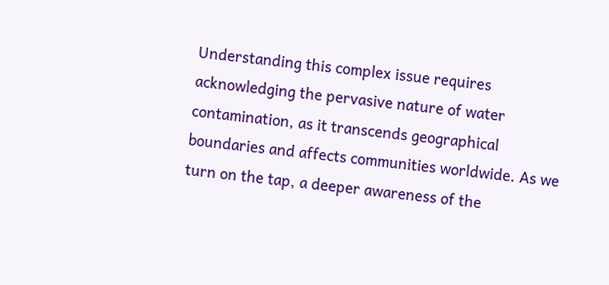Understanding this complex issue requires acknowledging the pervasive nature of water contamination, as it transcends geographical boundaries and affects communities worldwide. As we turn on the tap, a deeper awareness of the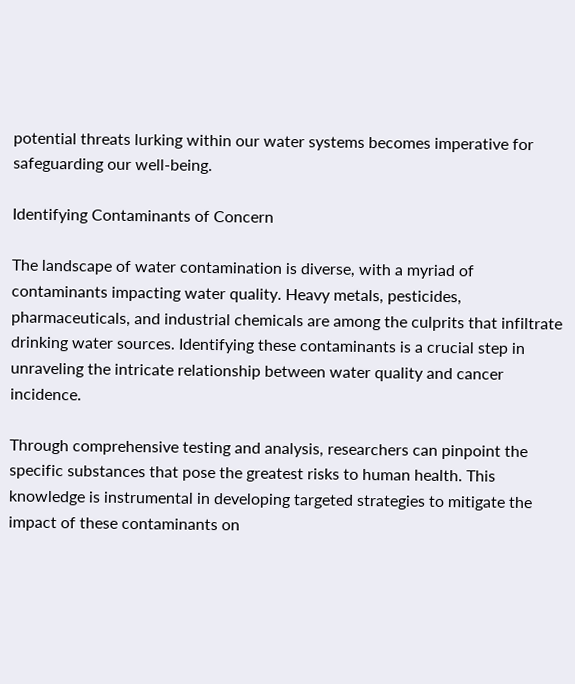potential threats lurking within our water systems becomes imperative for safeguarding our well-being.

Identifying Contaminants of Concern

The landscape of water contamination is diverse, with a myriad of contaminants impacting water quality. Heavy metals, pesticides, pharmaceuticals, and industrial chemicals are among the culprits that infiltrate drinking water sources. Identifying these contaminants is a crucial step in unraveling the intricate relationship between water quality and cancer incidence.

Through comprehensive testing and analysis, researchers can pinpoint the specific substances that pose the greatest risks to human health. This knowledge is instrumental in developing targeted strategies to mitigate the impact of these contaminants on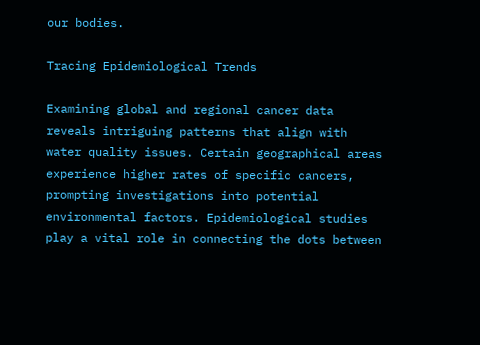our bodies.

Tracing Epidemiological Trends

Examining global and regional cancer data reveals intriguing patterns that align with water quality issues. Certain geographical areas experience higher rates of specific cancers, prompting investigations into potential environmental factors. Epidemiological studies play a vital role in connecting the dots between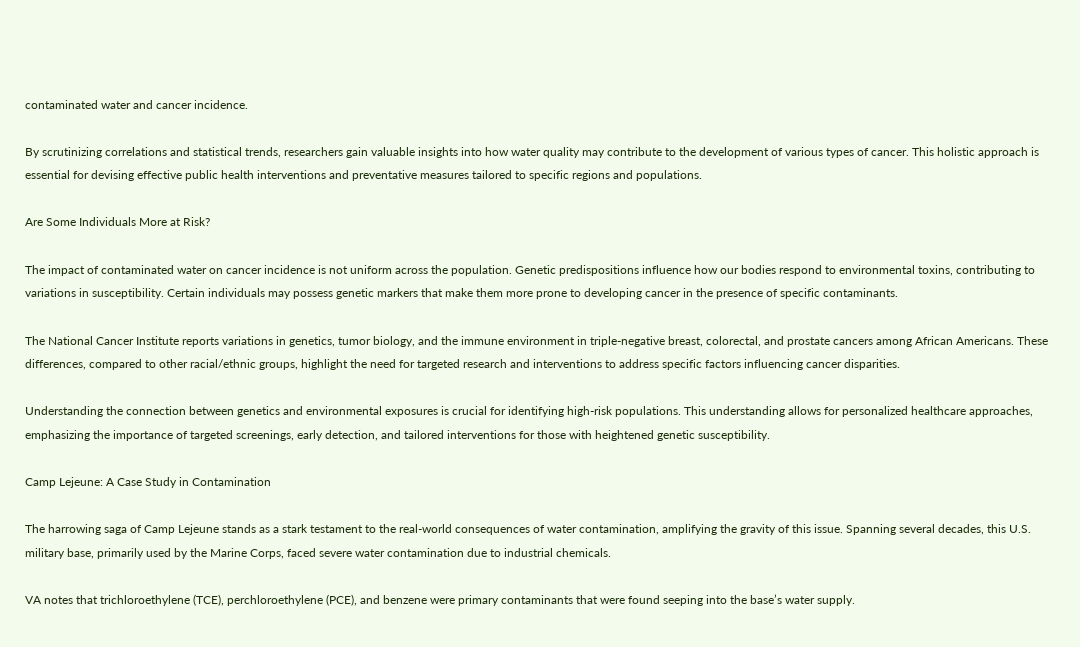contaminated water and cancer incidence.

By scrutinizing correlations and statistical trends, researchers gain valuable insights into how water quality may contribute to the development of various types of cancer. This holistic approach is essential for devising effective public health interventions and preventative measures tailored to specific regions and populations.

Are Some Individuals More at Risk?

The impact of contaminated water on cancer incidence is not uniform across the population. Genetic predispositions influence how our bodies respond to environmental toxins, contributing to variations in susceptibility. Certain individuals may possess genetic markers that make them more prone to developing cancer in the presence of specific contaminants.

The National Cancer Institute reports variations in genetics, tumor biology, and the immune environment in triple-negative breast, colorectal, and prostate cancers among African Americans. These differences, compared to other racial/ethnic groups, highlight the need for targeted research and interventions to address specific factors influencing cancer disparities.

Understanding the connection between genetics and environmental exposures is crucial for identifying high-risk populations. This understanding allows for personalized healthcare approaches, emphasizing the importance of targeted screenings, early detection, and tailored interventions for those with heightened genetic susceptibility.

Camp Lejeune: A Case Study in Contamination

The harrowing saga of Camp Lejeune stands as a stark testament to the real-world consequences of water contamination, amplifying the gravity of this issue. Spanning several decades, this U.S. military base, primarily used by the Marine Corps, faced severe water contamination due to industrial chemicals.

VA notes that trichloroethylene (TCE), perchloroethylene (PCE), and benzene were primary contaminants that were found seeping into the base’s water supply.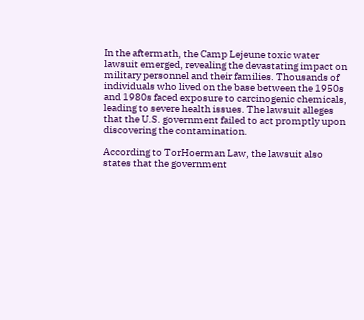In the aftermath, the Camp Lejeune toxic water lawsuit emerged, revealing the devastating impact on military personnel and their families. Thousands of individuals who lived on the base between the 1950s and 1980s faced exposure to carcinogenic chemicals, leading to severe health issues. The lawsuit alleges that the U.S. government failed to act promptly upon discovering the contamination.

According to TorHoerman Law, the lawsuit also states that the government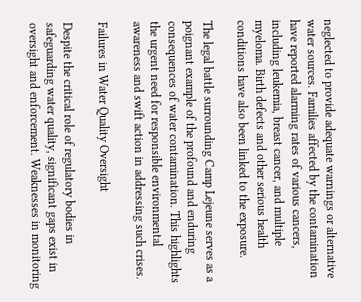neglected to provide adequate warnings or alternative water sources. Families affected by the contamination have reported alarming rates of various cancers, including leukemia, breast cancer, and multiple myeloma. Birth defects and other serious health conditions have also been linked to the exposure.

The legal battle surrounding Camp Lejeune serves as a poignant example of the profound and enduring consequences of water contamination. This highlights the urgent need for responsible environmental awareness and swift action in addressing such crises.

Failures in Water Quality Oversight

Despite the critical role of regulatory bodies in safeguarding water quality, significant gaps exist in oversight and enforcement. Weaknesses in monitoring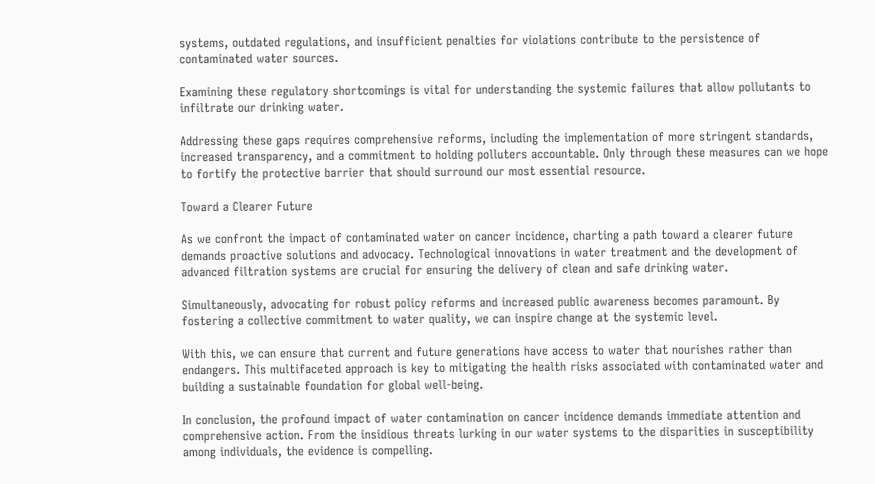systems, outdated regulations, and insufficient penalties for violations contribute to the persistence of contaminated water sources.

Examining these regulatory shortcomings is vital for understanding the systemic failures that allow pollutants to infiltrate our drinking water.

Addressing these gaps requires comprehensive reforms, including the implementation of more stringent standards, increased transparency, and a commitment to holding polluters accountable. Only through these measures can we hope to fortify the protective barrier that should surround our most essential resource.

Toward a Clearer Future

As we confront the impact of contaminated water on cancer incidence, charting a path toward a clearer future demands proactive solutions and advocacy. Technological innovations in water treatment and the development of advanced filtration systems are crucial for ensuring the delivery of clean and safe drinking water.

Simultaneously, advocating for robust policy reforms and increased public awareness becomes paramount. By fostering a collective commitment to water quality, we can inspire change at the systemic level.

With this, we can ensure that current and future generations have access to water that nourishes rather than endangers. This multifaceted approach is key to mitigating the health risks associated with contaminated water and building a sustainable foundation for global well-being.

In conclusion, the profound impact of water contamination on cancer incidence demands immediate attention and comprehensive action. From the insidious threats lurking in our water systems to the disparities in susceptibility among individuals, the evidence is compelling.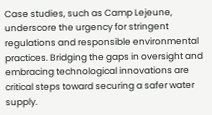Case studies, such as Camp Lejeune, underscore the urgency for stringent regulations and responsible environmental practices. Bridging the gaps in oversight and embracing technological innovations are critical steps toward securing a safer water supply.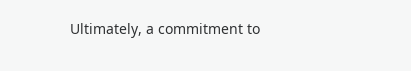Ultimately, a commitment to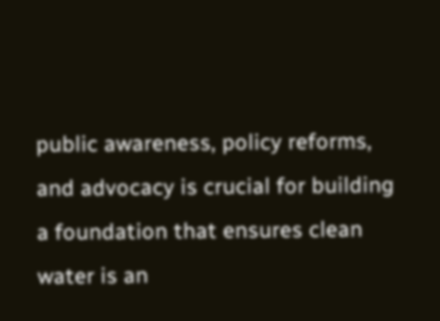public awareness, policy reforms, and advocacy is crucial for building a foundation that ensures clean water is an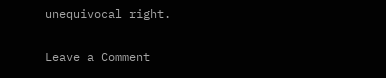unequivocal right.

Leave a Comment